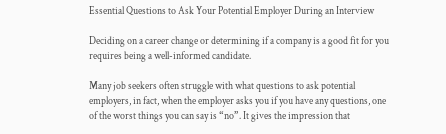Essential Questions to Ask Your Potential Employer During an Interview

Deciding on a career change or determining if a company is a good fit for you requires being a well-informed candidate.

Many job seekers often struggle with what questions to ask potential employers, in fact, when the employer asks you if you have any questions, one of the worst things you can say is “no”. It gives the impression that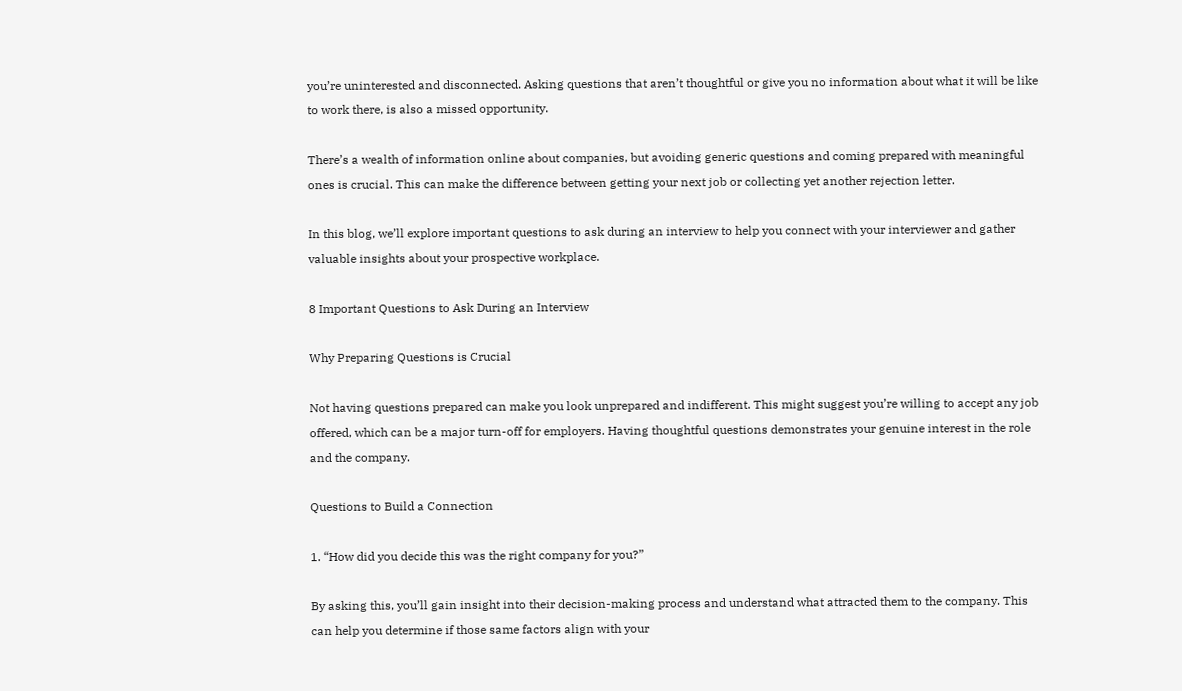you’re uninterested and disconnected. Asking questions that aren’t thoughtful or give you no information about what it will be like to work there, is also a missed opportunity.

There’s a wealth of information online about companies, but avoiding generic questions and coming prepared with meaningful ones is crucial. This can make the difference between getting your next job or collecting yet another rejection letter.

In this blog, we’ll explore important questions to ask during an interview to help you connect with your interviewer and gather valuable insights about your prospective workplace.

8 Important Questions to Ask During an Interview

Why Preparing Questions is Crucial

Not having questions prepared can make you look unprepared and indifferent. This might suggest you’re willing to accept any job offered, which can be a major turn-off for employers. Having thoughtful questions demonstrates your genuine interest in the role and the company.

Questions to Build a Connection

1. “How did you decide this was the right company for you?”

By asking this, you’ll gain insight into their decision-making process and understand what attracted them to the company. This can help you determine if those same factors align with your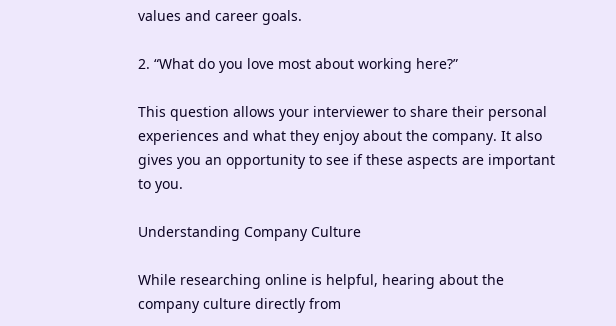values and career goals.

2. “What do you love most about working here?”

This question allows your interviewer to share their personal experiences and what they enjoy about the company. It also gives you an opportunity to see if these aspects are important to you.

Understanding Company Culture

While researching online is helpful, hearing about the company culture directly from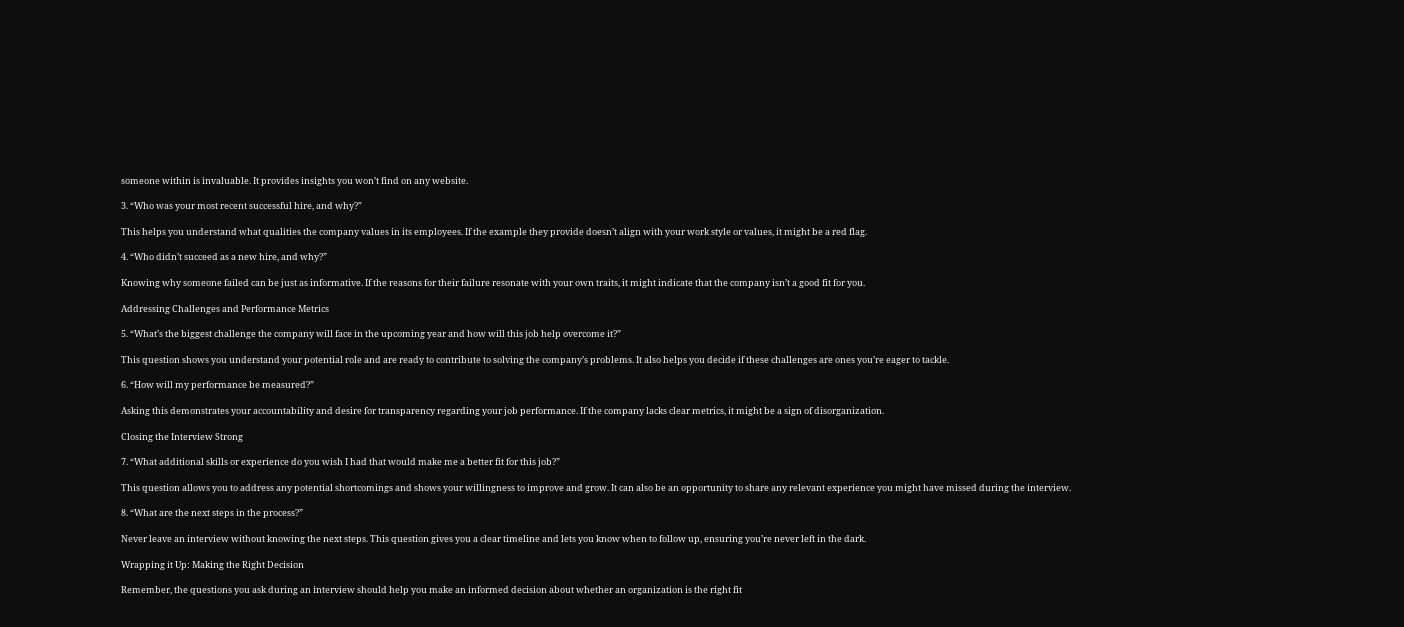someone within is invaluable. It provides insights you won’t find on any website.

3. “Who was your most recent successful hire, and why?”

This helps you understand what qualities the company values in its employees. If the example they provide doesn’t align with your work style or values, it might be a red flag.

4. “Who didn’t succeed as a new hire, and why?”

Knowing why someone failed can be just as informative. If the reasons for their failure resonate with your own traits, it might indicate that the company isn’t a good fit for you.

Addressing Challenges and Performance Metrics

5. “What’s the biggest challenge the company will face in the upcoming year and how will this job help overcome it?”

This question shows you understand your potential role and are ready to contribute to solving the company’s problems. It also helps you decide if these challenges are ones you’re eager to tackle.

6. “How will my performance be measured?”

Asking this demonstrates your accountability and desire for transparency regarding your job performance. If the company lacks clear metrics, it might be a sign of disorganization.

Closing the Interview Strong

7. “What additional skills or experience do you wish I had that would make me a better fit for this job?”

This question allows you to address any potential shortcomings and shows your willingness to improve and grow. It can also be an opportunity to share any relevant experience you might have missed during the interview.

8. “What are the next steps in the process?”

Never leave an interview without knowing the next steps. This question gives you a clear timeline and lets you know when to follow up, ensuring you’re never left in the dark.

Wrapping it Up: Making the Right Decision

Remember, the questions you ask during an interview should help you make an informed decision about whether an organization is the right fit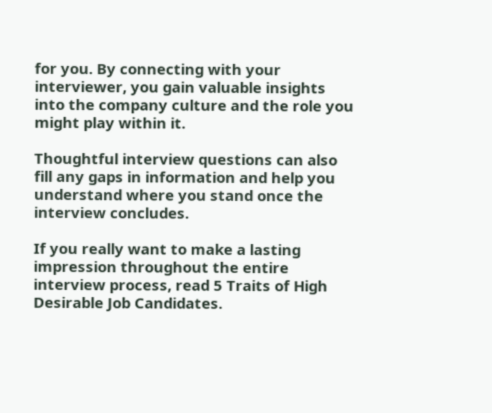for you. By connecting with your interviewer, you gain valuable insights into the company culture and the role you might play within it.

Thoughtful interview questions can also fill any gaps in information and help you understand where you stand once the interview concludes.

If you really want to make a lasting impression throughout the entire interview process, read 5 Traits of High Desirable Job Candidates.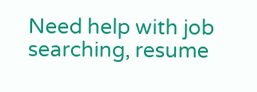Need help with job searching, resume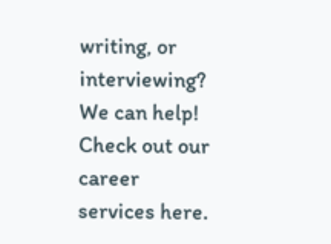writing, or interviewing? We can help! Check out our career services here.